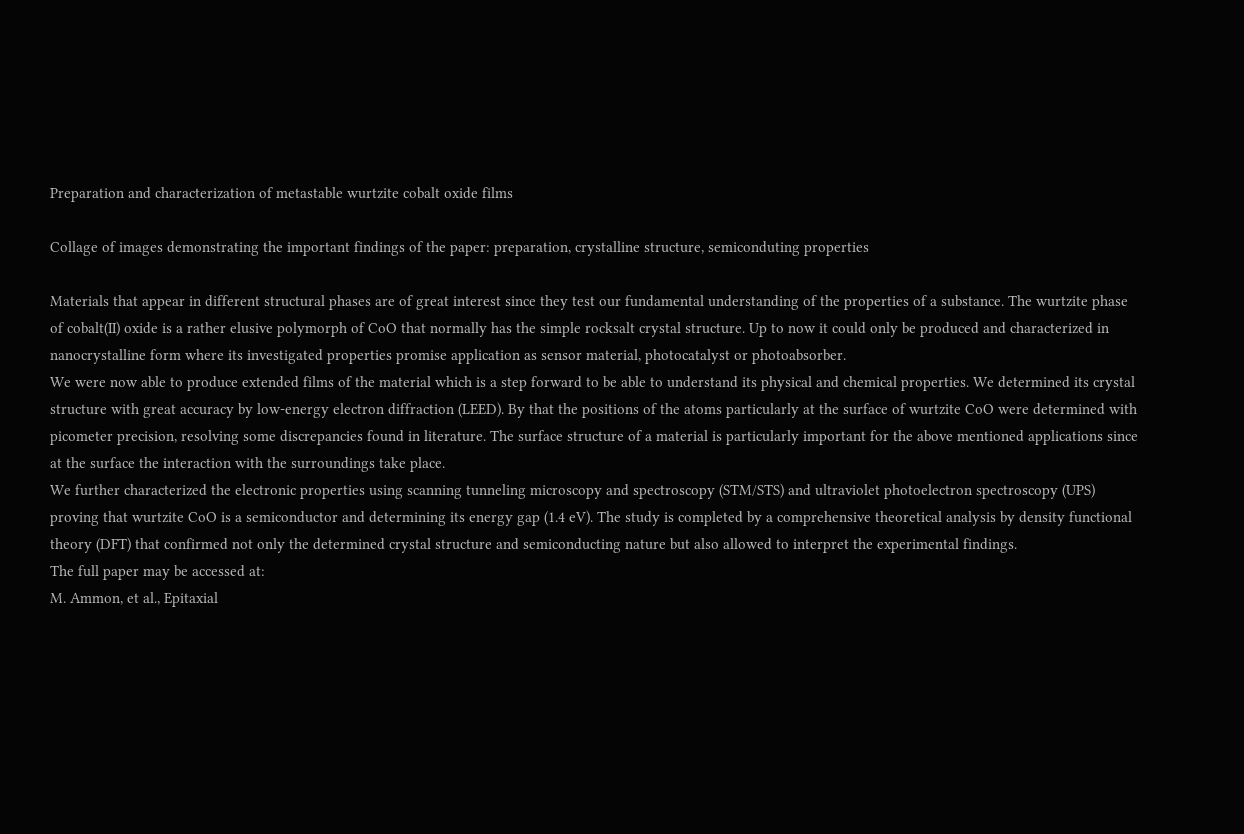Preparation and characterization of metastable wurtzite cobalt oxide films

Collage of images demonstrating the important findings of the paper: preparation, crystalline structure, semiconduting properties

Materials that appear in different structural phases are of great interest since they test our fundamental understanding of the properties of a substance. The wurtzite phase of cobalt(II) oxide is a rather elusive polymorph of CoO that normally has the simple rocksalt crystal structure. Up to now it could only be produced and characterized in nanocrystalline form where its investigated properties promise application as sensor material, photocatalyst or photoabsorber.
We were now able to produce extended films of the material which is a step forward to be able to understand its physical and chemical properties. We determined its crystal structure with great accuracy by low-energy electron diffraction (LEED). By that the positions of the atoms particularly at the surface of wurtzite CoO were determined with picometer precision, resolving some discrepancies found in literature. The surface structure of a material is particularly important for the above mentioned applications since at the surface the interaction with the surroundings take place.
We further characterized the electronic properties using scanning tunneling microscopy and spectroscopy (STM/STS) and ultraviolet photoelectron spectroscopy (UPS) proving that wurtzite CoO is a semiconductor and determining its energy gap (1.4 eV). The study is completed by a comprehensive theoretical analysis by density functional theory (DFT) that confirmed not only the determined crystal structure and semiconducting nature but also allowed to interpret the experimental findings.
The full paper may be accessed at:
M. Ammon, et al., Epitaxial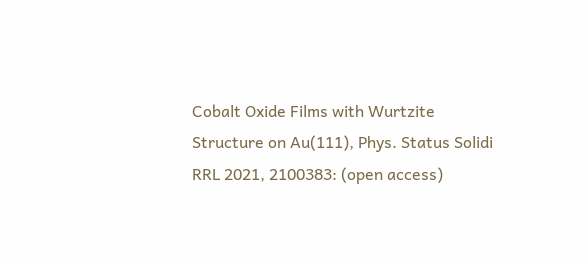Cobalt Oxide Films with Wurtzite Structure on Au(111), Phys. Status Solidi RRL 2021, 2100383: (open access)